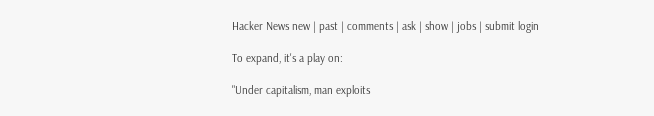Hacker News new | past | comments | ask | show | jobs | submit login

To expand, it's a play on:

"Under capitalism, man exploits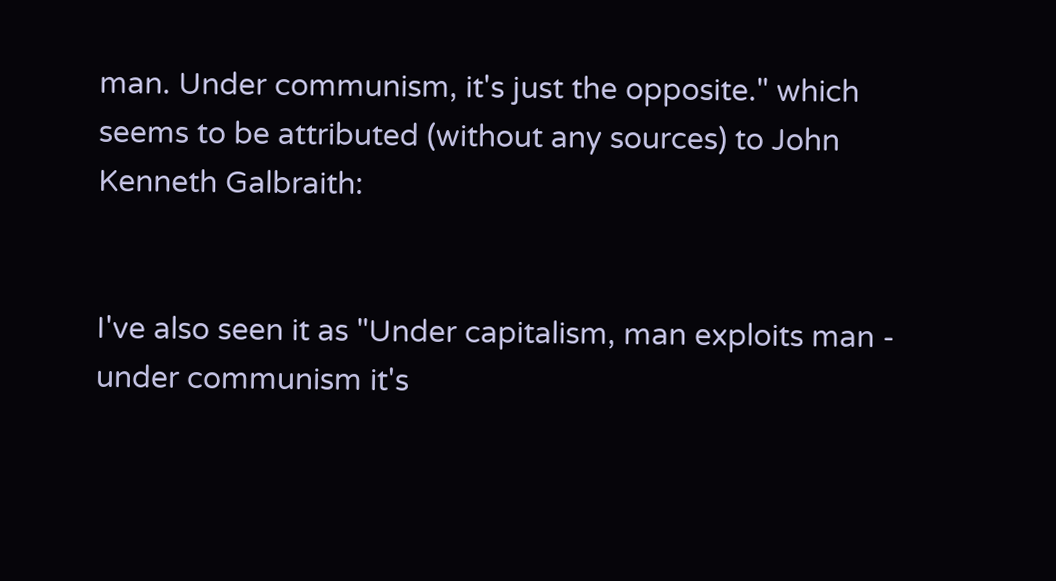man. Under communism, it's just the opposite." which seems to be attributed (without any sources) to John Kenneth Galbraith:


I've also seen it as "Under capitalism, man exploits man - under communism it's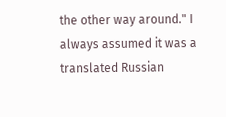the other way around." I always assumed it was a translated Russian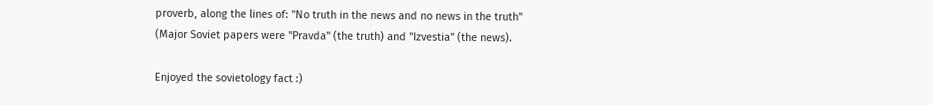proverb, along the lines of: "No truth in the news and no news in the truth" (Major Soviet papers were "Pravda" (the truth) and "Izvestia" (the news).

Enjoyed the sovietology fact :)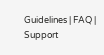Guidelines | FAQ | Support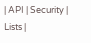| API | Security | Lists |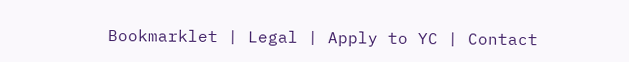Bookmarklet | Legal | Apply to YC | Contact